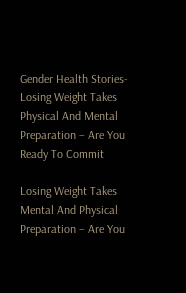Gender Health Stories-Losing Weight Takes Physical And Mental Preparation – Are You Ready To Commit

Losing Weight Takes Mental And Physical Preparation – Are You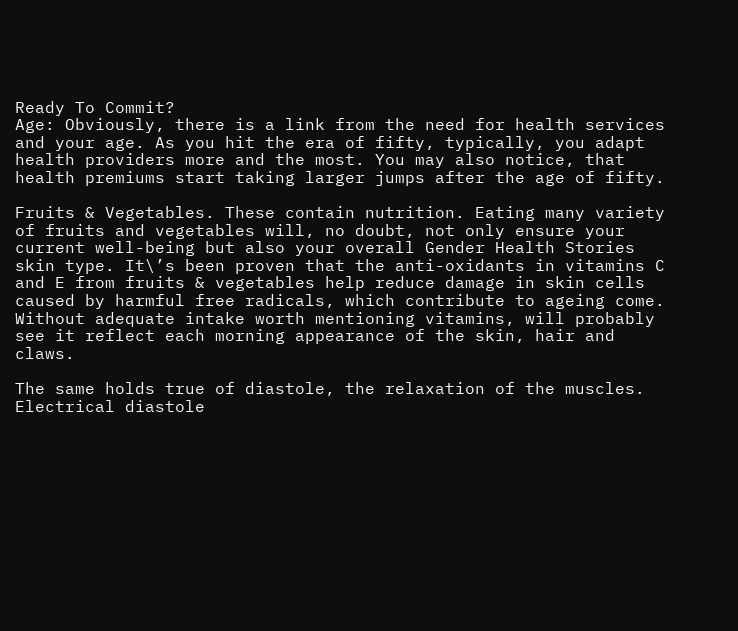Ready To Commit?
Age: Obviously, there is a link from the need for health services and your age. As you hit the era of fifty, typically, you adapt health providers more and the most. You may also notice, that health premiums start taking larger jumps after the age of fifty.

Fruits & Vegetables. These contain nutrition. Eating many variety of fruits and vegetables will, no doubt, not only ensure your current well-being but also your overall Gender Health Stories skin type. It\’s been proven that the anti-oxidants in vitamins C and E from fruits & vegetables help reduce damage in skin cells caused by harmful free radicals, which contribute to ageing come. Without adequate intake worth mentioning vitamins, will probably see it reflect each morning appearance of the skin, hair and claws.

The same holds true of diastole, the relaxation of the muscles. Electrical diastole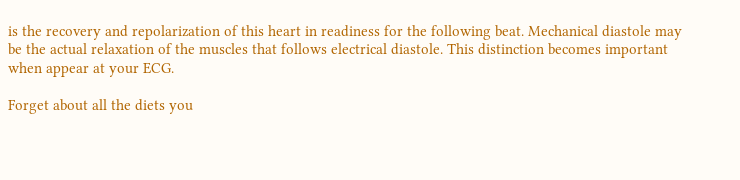is the recovery and repolarization of this heart in readiness for the following beat. Mechanical diastole may be the actual relaxation of the muscles that follows electrical diastole. This distinction becomes important when appear at your ECG.

Forget about all the diets you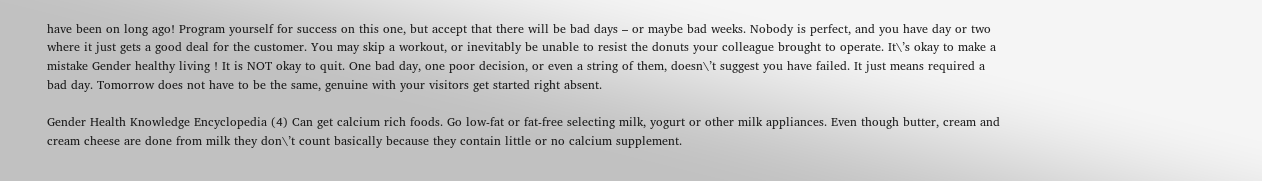have been on long ago! Program yourself for success on this one, but accept that there will be bad days – or maybe bad weeks. Nobody is perfect, and you have day or two where it just gets a good deal for the customer. You may skip a workout, or inevitably be unable to resist the donuts your colleague brought to operate. It\’s okay to make a mistake Gender healthy living ! It is NOT okay to quit. One bad day, one poor decision, or even a string of them, doesn\’t suggest you have failed. It just means required a bad day. Tomorrow does not have to be the same, genuine with your visitors get started right absent.

Gender Health Knowledge Encyclopedia (4) Can get calcium rich foods. Go low-fat or fat-free selecting milk, yogurt or other milk appliances. Even though butter, cream and cream cheese are done from milk they don\’t count basically because they contain little or no calcium supplement.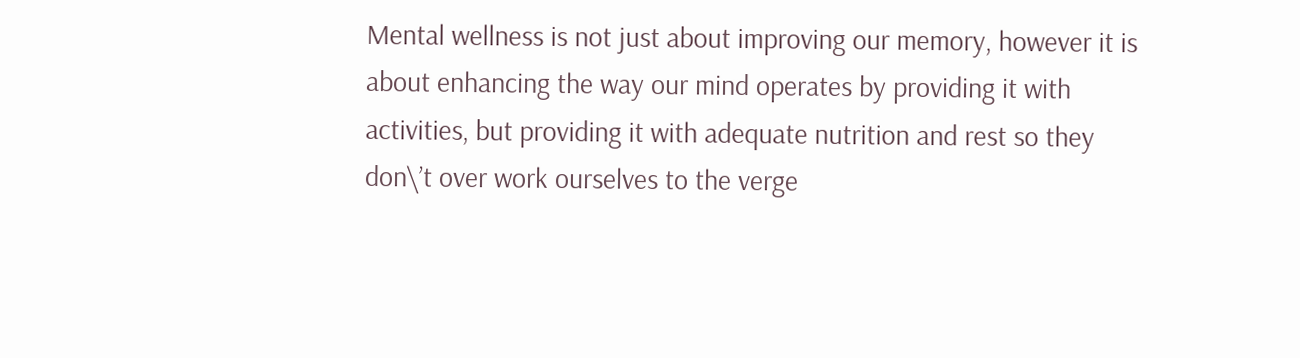Mental wellness is not just about improving our memory, however it is about enhancing the way our mind operates by providing it with activities, but providing it with adequate nutrition and rest so they don\’t over work ourselves to the verge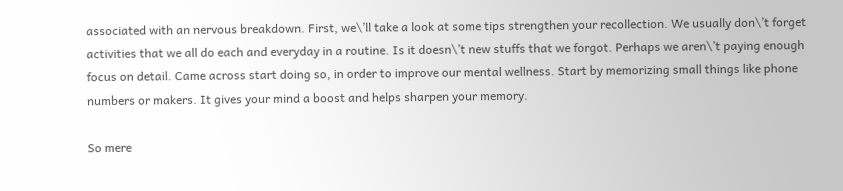associated with an nervous breakdown. First, we\’ll take a look at some tips strengthen your recollection. We usually don\’t forget activities that we all do each and everyday in a routine. Is it doesn\’t new stuffs that we forgot. Perhaps we aren\’t paying enough focus on detail. Came across start doing so, in order to improve our mental wellness. Start by memorizing small things like phone numbers or makers. It gives your mind a boost and helps sharpen your memory.

So mere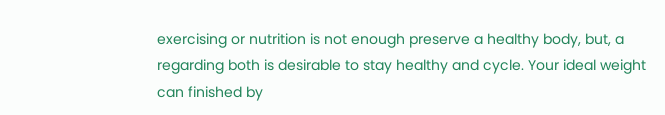exercising or nutrition is not enough preserve a healthy body, but, a regarding both is desirable to stay healthy and cycle. Your ideal weight can finished by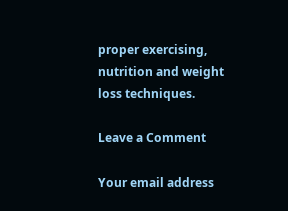proper exercising, nutrition and weight loss techniques.

Leave a Comment

Your email address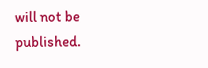will not be published.